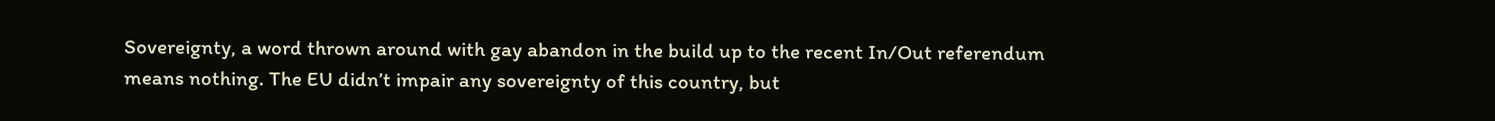Sovereignty, a word thrown around with gay abandon in the build up to the recent In/Out referendum means nothing. The EU didn’t impair any sovereignty of this country, but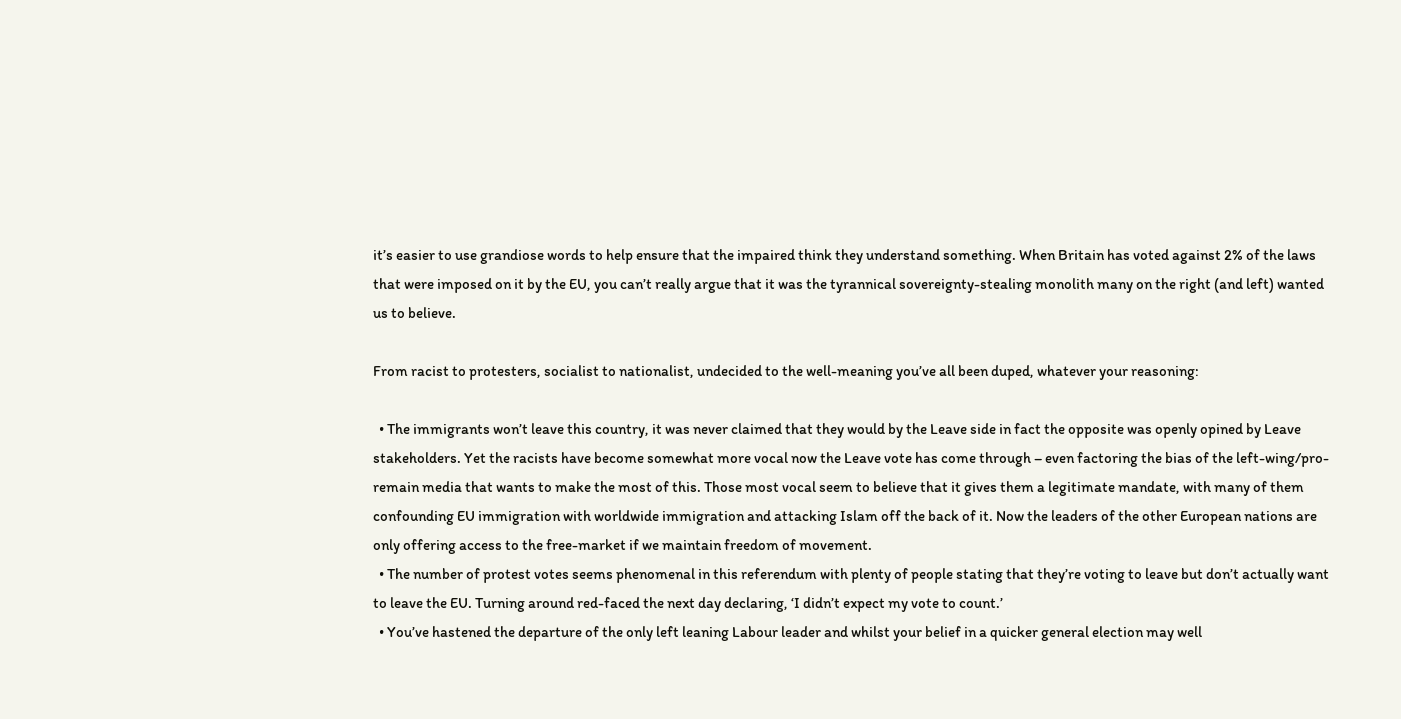it’s easier to use grandiose words to help ensure that the impaired think they understand something. When Britain has voted against 2% of the laws that were imposed on it by the EU, you can’t really argue that it was the tyrannical sovereignty-stealing monolith many on the right (and left) wanted us to believe.

From racist to protesters, socialist to nationalist, undecided to the well-meaning you’ve all been duped, whatever your reasoning:

  • The immigrants won’t leave this country, it was never claimed that they would by the Leave side in fact the opposite was openly opined by Leave stakeholders. Yet the racists have become somewhat more vocal now the Leave vote has come through – even factoring the bias of the left-wing/pro-remain media that wants to make the most of this. Those most vocal seem to believe that it gives them a legitimate mandate, with many of them confounding EU immigration with worldwide immigration and attacking Islam off the back of it. Now the leaders of the other European nations are only offering access to the free-market if we maintain freedom of movement.
  • The number of protest votes seems phenomenal in this referendum with plenty of people stating that they’re voting to leave but don’t actually want to leave the EU. Turning around red-faced the next day declaring, ‘I didn’t expect my vote to count.’
  • You’ve hastened the departure of the only left leaning Labour leader and whilst your belief in a quicker general election may well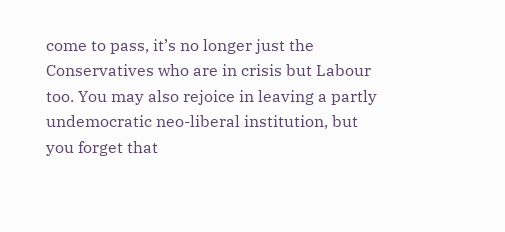come to pass, it’s no longer just the Conservatives who are in crisis but Labour too. You may also rejoice in leaving a partly undemocratic neo-liberal institution, but you forget that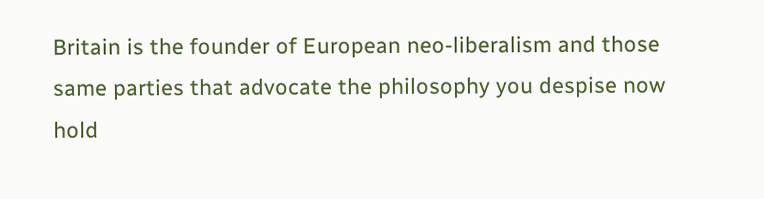Britain is the founder of European neo-liberalism and those same parties that advocate the philosophy you despise now hold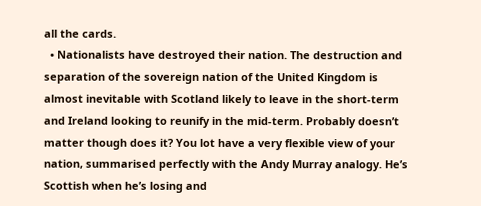all the cards.
  • Nationalists have destroyed their nation. The destruction and separation of the sovereign nation of the United Kingdom is almost inevitable with Scotland likely to leave in the short-term and Ireland looking to reunify in the mid-term. Probably doesn’t matter though does it? You lot have a very flexible view of your nation, summarised perfectly with the Andy Murray analogy. He’s Scottish when he’s losing and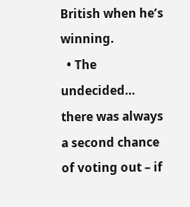British when he’s winning.
  • The undecided… there was always a second chance of voting out – if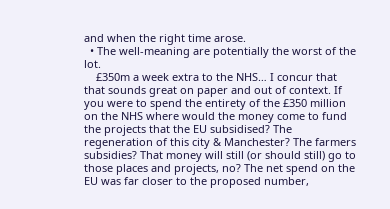and when the right time arose.
  • The well-meaning are potentially the worst of the lot.
    £350m a week extra to the NHS… I concur that that sounds great on paper and out of context. If you were to spend the entirety of the £350 million on the NHS where would the money come to fund the projects that the EU subsidised? The regeneration of this city & Manchester? The farmers subsidies? That money will still (or should still) go to those places and projects, no? The net spend on the EU was far closer to the proposed number,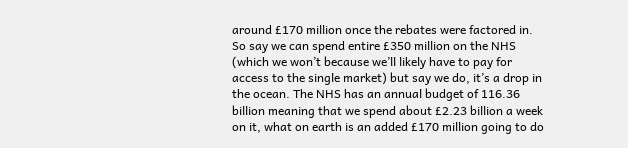around £170 million once the rebates were factored in. So say we can spend entire £350 million on the NHS (which we won’t because we’ll likely have to pay for access to the single market) but say we do, it’s a drop in the ocean. The NHS has an annual budget of 116.36 billion meaning that we spend about £2.23 billion a week on it, what on earth is an added £170 million going to do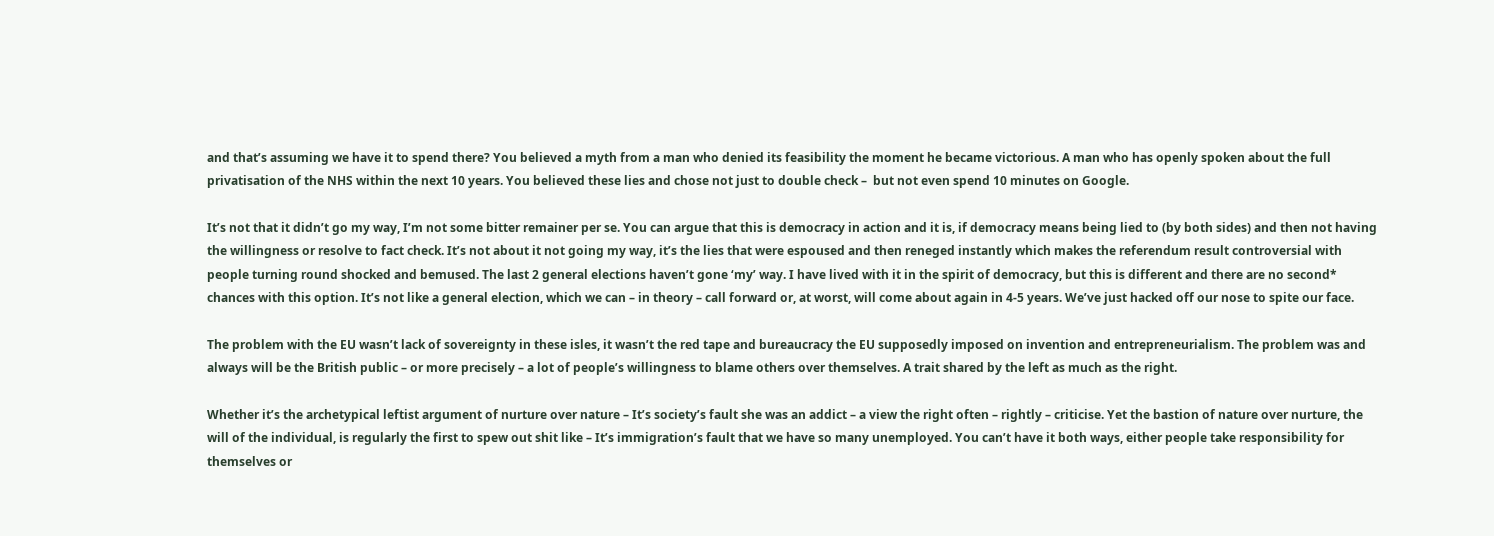and that’s assuming we have it to spend there? You believed a myth from a man who denied its feasibility the moment he became victorious. A man who has openly spoken about the full privatisation of the NHS within the next 10 years. You believed these lies and chose not just to double check –  but not even spend 10 minutes on Google.

It’s not that it didn’t go my way, I’m not some bitter remainer per se. You can argue that this is democracy in action and it is, if democracy means being lied to (by both sides) and then not having the willingness or resolve to fact check. It’s not about it not going my way, it’s the lies that were espoused and then reneged instantly which makes the referendum result controversial with people turning round shocked and bemused. The last 2 general elections haven’t gone ‘my’ way. I have lived with it in the spirit of democracy, but this is different and there are no second* chances with this option. It’s not like a general election, which we can – in theory – call forward or, at worst, will come about again in 4-5 years. We’ve just hacked off our nose to spite our face.

The problem with the EU wasn’t lack of sovereignty in these isles, it wasn’t the red tape and bureaucracy the EU supposedly imposed on invention and entrepreneurialism. The problem was and always will be the British public – or more precisely – a lot of people’s willingness to blame others over themselves. A trait shared by the left as much as the right.

Whether it’s the archetypical leftist argument of nurture over nature – It’s society’s fault she was an addict – a view the right often – rightly – criticise. Yet the bastion of nature over nurture, the will of the individual, is regularly the first to spew out shit like – It’s immigration’s fault that we have so many unemployed. You can’t have it both ways, either people take responsibility for themselves or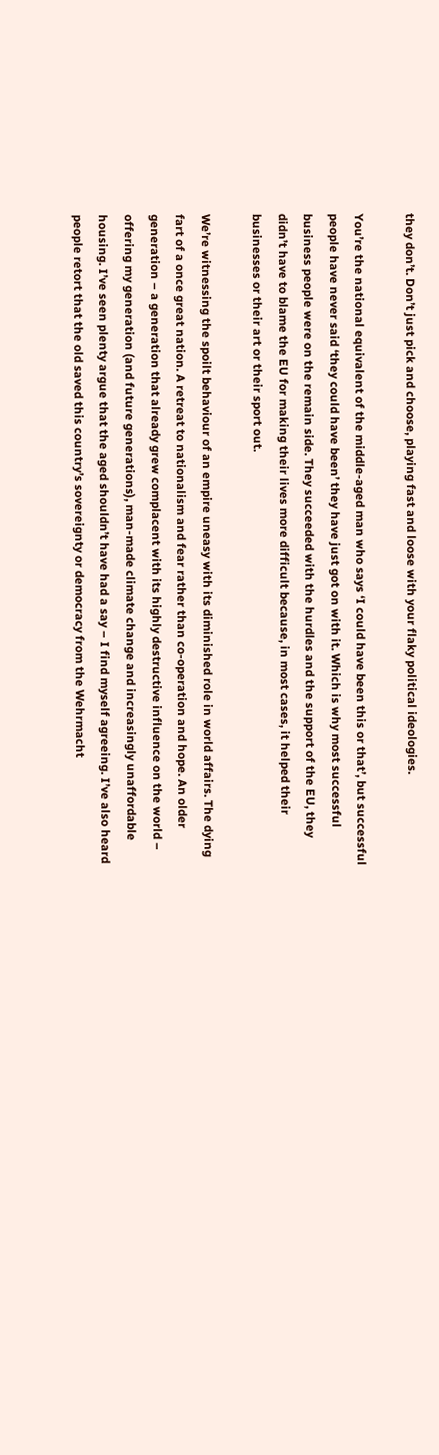they don’t. Don’t just pick and choose, playing fast and loose with your flaky political ideologies.

You’re the national equivalent of the middle-aged man who says ‘I could have been this or that’, but successful people have never said ‘they could have been’ they have just got on with it. Which is why most successful business people were on the remain side. They succeeded with the hurdles and the support of the EU, they didn’t have to blame the EU for making their lives more difficult because, in most cases, it helped their businesses or their art or their sport out.

We’re witnessing the spoilt behaviour of an empire uneasy with its diminished role in world affairs. The dying fart of a once great nation. A retreat to nationalism and fear rather than co-operation and hope. An older generation – a generation that already grew complacent with its highly destructive influence on the world – offering my generation (and future generations), man-made climate change and increasingly unaffordable housing. I’ve seen plenty argue that the aged shouldn’t have had a say – I find myself agreeing. I’ve also heard people retort that the old saved this country’s sovereignty or democracy from the Wehrmacht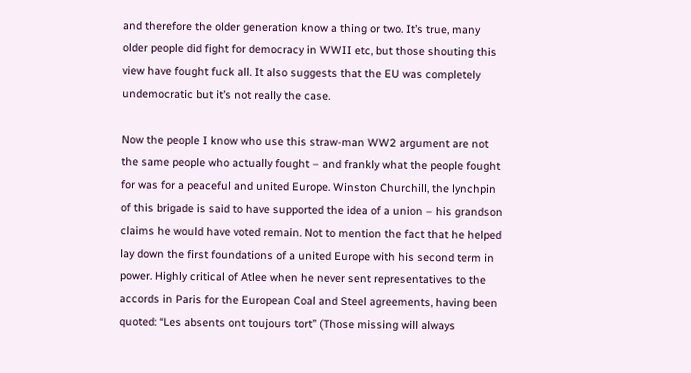and therefore the older generation know a thing or two. It’s true, many older people did fight for democracy in WWII etc, but those shouting this view have fought fuck all. It also suggests that the EU was completely undemocratic but it’s not really the case.

Now the people I know who use this straw-man WW2 argument are not the same people who actually fought – and frankly what the people fought for was for a peaceful and united Europe. Winston Churchill, the lynchpin of this brigade is said to have supported the idea of a union – his grandson claims he would have voted remain. Not to mention the fact that he helped lay down the first foundations of a united Europe with his second term in power. Highly critical of Atlee when he never sent representatives to the accords in Paris for the European Coal and Steel agreements, having been quoted: “Les absents ont toujours tort” (Those missing will always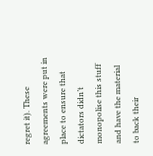regret it). These agreements were put in place to ensure that dictators didn’t monopolise this stuff and have the material to back their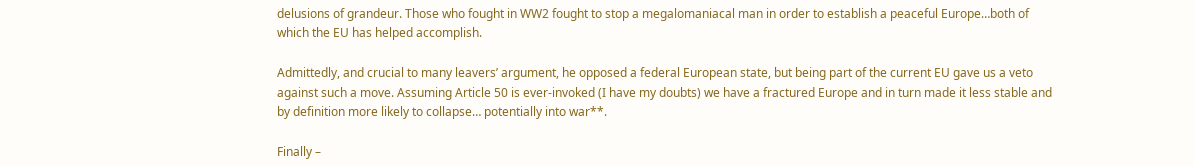delusions of grandeur. Those who fought in WW2 fought to stop a megalomaniacal man in order to establish a peaceful Europe…both of which the EU has helped accomplish.

Admittedly, and crucial to many leavers’ argument, he opposed a federal European state, but being part of the current EU gave us a veto against such a move. Assuming Article 50 is ever-invoked (I have my doubts) we have a fractured Europe and in turn made it less stable and by definition more likely to collapse… potentially into war**.

Finally –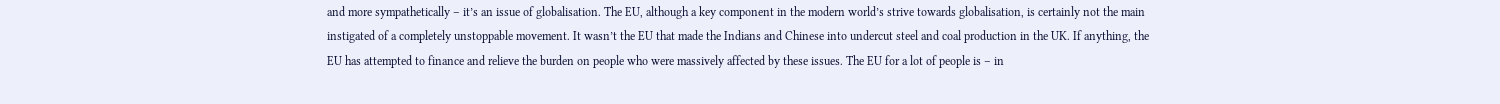and more sympathetically – it’s an issue of globalisation. The EU, although a key component in the modern world’s strive towards globalisation, is certainly not the main instigated of a completely unstoppable movement. It wasn’t the EU that made the Indians and Chinese into undercut steel and coal production in the UK. If anything, the EU has attempted to finance and relieve the burden on people who were massively affected by these issues. The EU for a lot of people is – in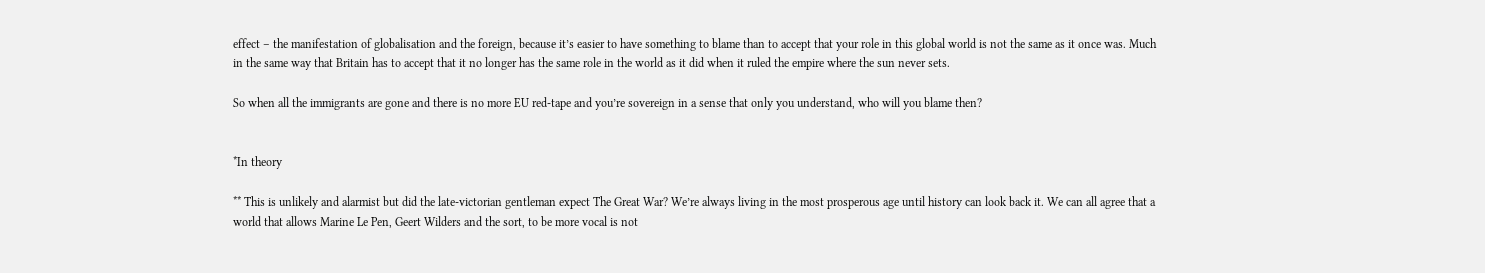effect – the manifestation of globalisation and the foreign, because it’s easier to have something to blame than to accept that your role in this global world is not the same as it once was. Much in the same way that Britain has to accept that it no longer has the same role in the world as it did when it ruled the empire where the sun never sets.

So when all the immigrants are gone and there is no more EU red-tape and you’re sovereign in a sense that only you understand, who will you blame then?


*In theory

** This is unlikely and alarmist but did the late-victorian gentleman expect The Great War? We’re always living in the most prosperous age until history can look back it. We can all agree that a world that allows Marine Le Pen, Geert Wilders and the sort, to be more vocal is not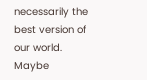necessarily the best version of our world. Maybe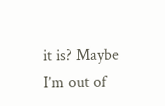it is? Maybe I’m out of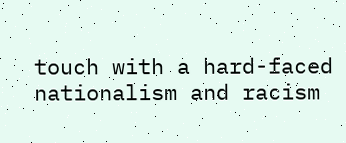touch with a hard-faced nationalism and racism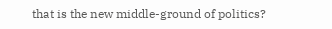that is the new middle-ground of politics?